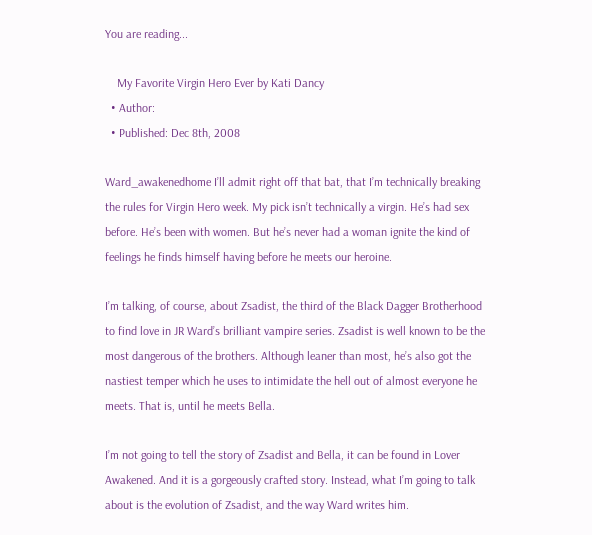You are reading...

    My Favorite Virgin Hero Ever by Kati Dancy
  • Author:
  • Published: Dec 8th, 2008

Ward_awakenedhome I’ll admit right off that bat, that I’m technically breaking the rules for Virgin Hero week. My pick isn’t technically a virgin. He’s had sex before. He’s been with women. But he’s never had a woman ignite the kind of feelings he finds himself having before he meets our heroine.

I’m talking, of course, about Zsadist, the third of the Black Dagger Brotherhood to find love in JR Ward’s brilliant vampire series. Zsadist is well known to be the most dangerous of the brothers. Although leaner than most, he’s also got the nastiest temper which he uses to intimidate the hell out of almost everyone he meets. That is, until he meets Bella.

I’m not going to tell the story of Zsadist and Bella, it can be found in Lover Awakened. And it is a gorgeously crafted story. Instead, what I’m going to talk about is the evolution of Zsadist, and the way Ward writes him.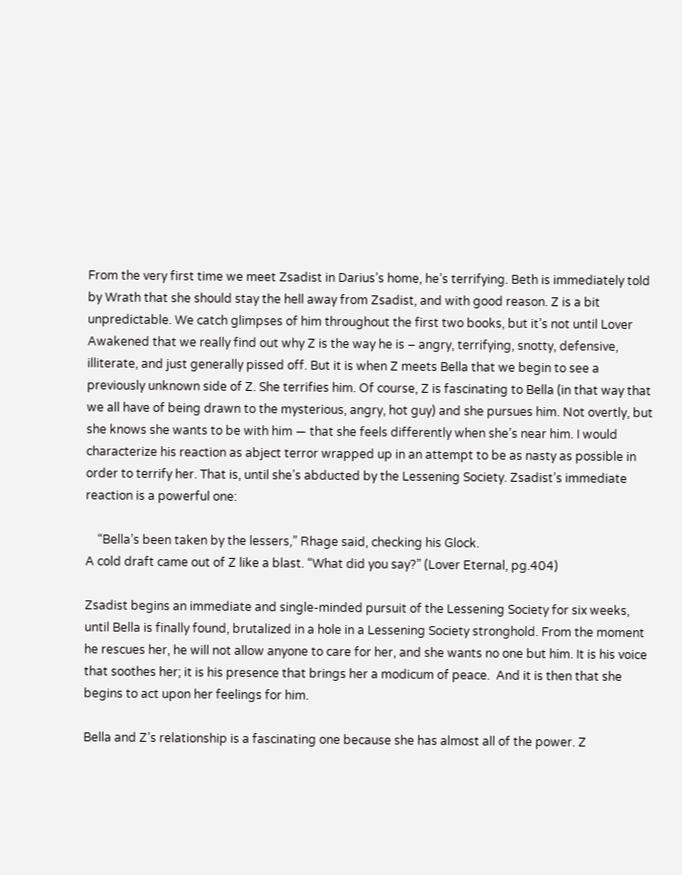From the very first time we meet Zsadist in Darius’s home, he’s terrifying. Beth is immediately told by Wrath that she should stay the hell away from Zsadist, and with good reason. Z is a bit unpredictable. We catch glimpses of him throughout the first two books, but it’s not until Lover Awakened that we really find out why Z is the way he is – angry, terrifying, snotty, defensive, illiterate, and just generally pissed off. But it is when Z meets Bella that we begin to see a previously unknown side of Z. She terrifies him. Of course, Z is fascinating to Bella (in that way that we all have of being drawn to the mysterious, angry, hot guy) and she pursues him. Not overtly, but she knows she wants to be with him — that she feels differently when she’s near him. I would characterize his reaction as abject terror wrapped up in an attempt to be as nasty as possible in order to terrify her. That is, until she’s abducted by the Lessening Society. Zsadist’s immediate reaction is a powerful one:

    “Bella’s been taken by the lessers,” Rhage said, checking his Glock.
A cold draft came out of Z like a blast. “What did you say?” (Lover Eternal, pg.404)

Zsadist begins an immediate and single-minded pursuit of the Lessening Society for six weeks, until Bella is finally found, brutalized in a hole in a Lessening Society stronghold. From the moment he rescues her, he will not allow anyone to care for her, and she wants no one but him. It is his voice that soothes her; it is his presence that brings her a modicum of peace.  And it is then that she begins to act upon her feelings for him.

Bella and Z’s relationship is a fascinating one because she has almost all of the power. Z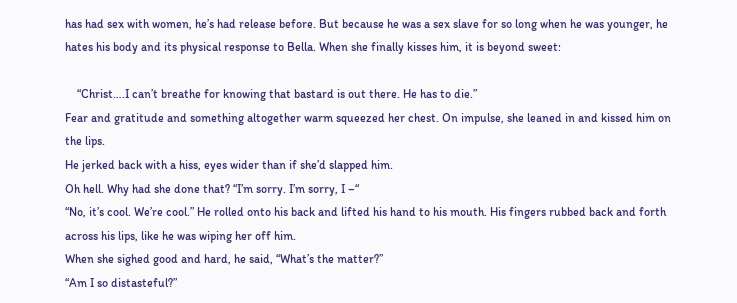has had sex with women, he’s had release before. But because he was a sex slave for so long when he was younger, he hates his body and its physical response to Bella. When she finally kisses him, it is beyond sweet:

    “Christ….I can’t breathe for knowing that bastard is out there. He has to die.”
Fear and gratitude and something altogether warm squeezed her chest. On impulse, she leaned in and kissed him on the lips.
He jerked back with a hiss, eyes wider than if she’d slapped him.
Oh hell. Why had she done that? “I’m sorry. I’m sorry, I –“
“No, it’s cool. We’re cool.” He rolled onto his back and lifted his hand to his mouth. His fingers rubbed back and forth across his lips, like he was wiping her off him.
When she sighed good and hard, he said, “What’s the matter?”
“Am I so distasteful?”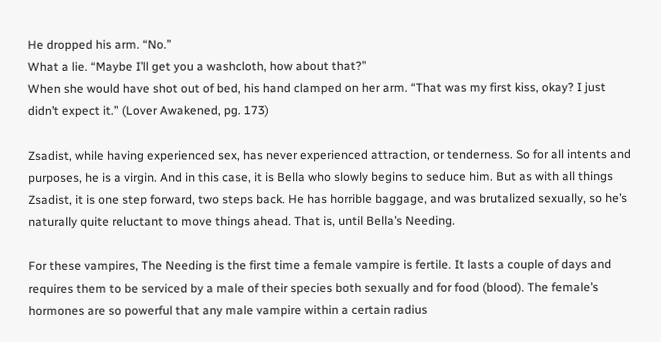He dropped his arm. “No.”
What a lie. “Maybe I’ll get you a washcloth, how about that?”
When she would have shot out of bed, his hand clamped on her arm. “That was my first kiss, okay? I just didn’t expect it.” (Lover Awakened, pg. 173)

Zsadist, while having experienced sex, has never experienced attraction, or tenderness. So for all intents and purposes, he is a virgin. And in this case, it is Bella who slowly begins to seduce him. But as with all things Zsadist, it is one step forward, two steps back. He has horrible baggage, and was brutalized sexually, so he’s naturally quite reluctant to move things ahead. That is, until Bella’s Needing.

For these vampires, The Needing is the first time a female vampire is fertile. It lasts a couple of days and requires them to be serviced by a male of their species both sexually and for food (blood). The female’s hormones are so powerful that any male vampire within a certain radius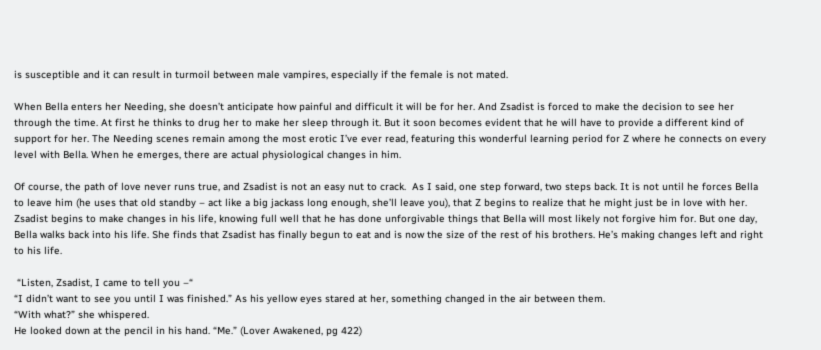is susceptible and it can result in turmoil between male vampires, especially if the female is not mated.

When Bella enters her Needing, she doesn’t anticipate how painful and difficult it will be for her. And Zsadist is forced to make the decision to see her through the time. At first he thinks to drug her to make her sleep through it. But it soon becomes evident that he will have to provide a different kind of support for her. The Needing scenes remain among the most erotic I’ve ever read, featuring this wonderful learning period for Z where he connects on every level with Bella. When he emerges, there are actual physiological changes in him.

Of course, the path of love never runs true, and Zsadist is not an easy nut to crack.  As I said, one step forward, two steps back. It is not until he forces Bella to leave him (he uses that old standby – act like a big jackass long enough, she’ll leave you), that Z begins to realize that he might just be in love with her. Zsadist begins to make changes in his life, knowing full well that he has done unforgivable things that Bella will most likely not forgive him for. But one day, Bella walks back into his life. She finds that Zsadist has finally begun to eat and is now the size of the rest of his brothers. He’s making changes left and right to his life.

 “Listen, Zsadist, I came to tell you –“
“I didn’t want to see you until I was finished.” As his yellow eyes stared at her, something changed in the air between them.
“With what?” she whispered.
He looked down at the pencil in his hand. “Me.” (Lover Awakened, pg 422)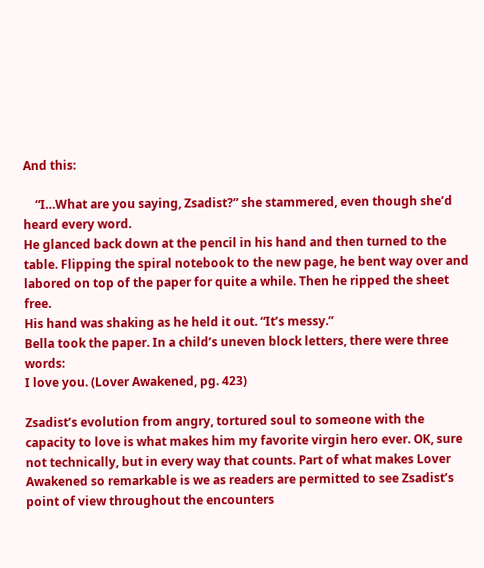And this:

    “I…What are you saying, Zsadist?” she stammered, even though she’d heard every word.
He glanced back down at the pencil in his hand and then turned to the table. Flipping the spiral notebook to the new page, he bent way over and labored on top of the paper for quite a while. Then he ripped the sheet free.
His hand was shaking as he held it out. “It’s messy.”
Bella took the paper. In a child’s uneven block letters, there were three words:
I love you. (Lover Awakened, pg. 423)

Zsadist’s evolution from angry, tortured soul to someone with the capacity to love is what makes him my favorite virgin hero ever. OK, sure not technically, but in every way that counts. Part of what makes Lover Awakened so remarkable is we as readers are permitted to see Zsadist’s point of view throughout the encounters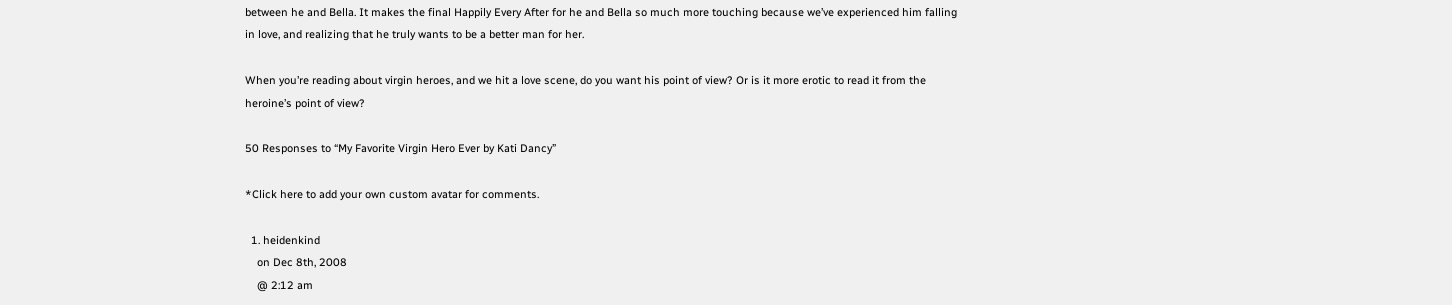between he and Bella. It makes the final Happily Every After for he and Bella so much more touching because we’ve experienced him falling in love, and realizing that he truly wants to be a better man for her.

When you’re reading about virgin heroes, and we hit a love scene, do you want his point of view? Or is it more erotic to read it from the heroine’s point of view?

50 Responses to “My Favorite Virgin Hero Ever by Kati Dancy”

*Click here to add your own custom avatar for comments.

  1. heidenkind
    on Dec 8th, 2008
    @ 2:12 am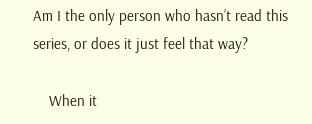Am I the only person who hasn’t read this series, or does it just feel that way?

    When it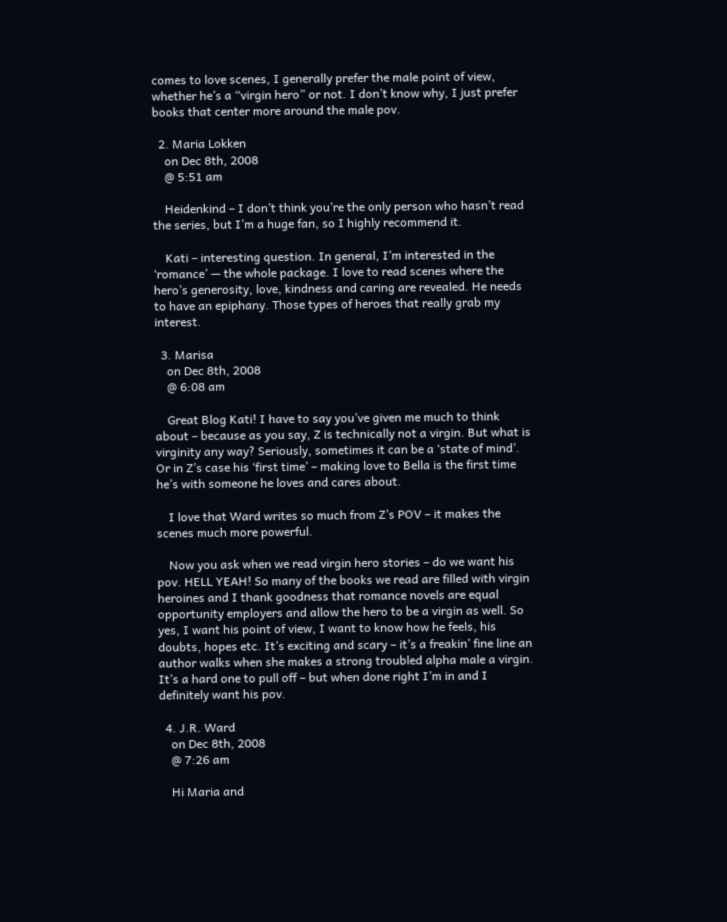comes to love scenes, I generally prefer the male point of view, whether he’s a “virgin hero” or not. I don’t know why, I just prefer books that center more around the male pov.

  2. Maria Lokken
    on Dec 8th, 2008
    @ 5:51 am

    Heidenkind – I don’t think you’re the only person who hasn’t read the series, but I’m a huge fan, so I highly recommend it.

    Kati – interesting question. In general, I’m interested in the ‘romance’ — the whole package. I love to read scenes where the hero’s generosity, love, kindness and caring are revealed. He needs to have an epiphany. Those types of heroes that really grab my interest.

  3. Marisa
    on Dec 8th, 2008
    @ 6:08 am

    Great Blog Kati! I have to say you’ve given me much to think about – because as you say, Z is technically not a virgin. But what is virginity any way? Seriously, sometimes it can be a ‘state of mind’. Or in Z’s case his ‘first time’ – making love to Bella is the first time he’s with someone he loves and cares about.

    I love that Ward writes so much from Z’s POV – it makes the scenes much more powerful.

    Now you ask when we read virgin hero stories – do we want his pov. HELL YEAH! So many of the books we read are filled with virgin heroines and I thank goodness that romance novels are equal opportunity employers and allow the hero to be a virgin as well. So yes, I want his point of view, I want to know how he feels, his doubts, hopes etc. It’s exciting and scary – it’s a freakin’ fine line an author walks when she makes a strong troubled alpha male a virgin. It’s a hard one to pull off – but when done right I’m in and I definitely want his pov.

  4. J.R. Ward
    on Dec 8th, 2008
    @ 7:26 am

    Hi Maria and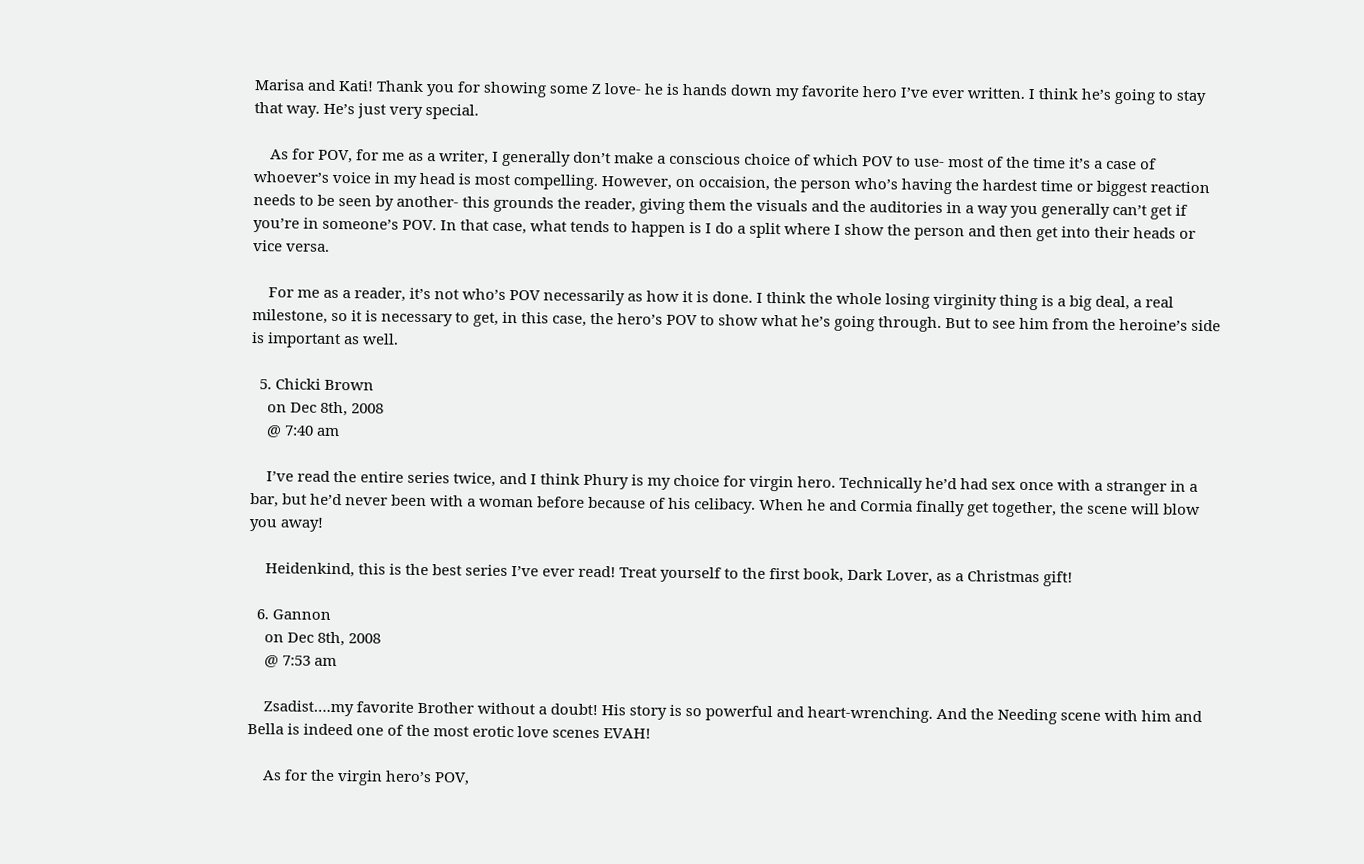Marisa and Kati! Thank you for showing some Z love- he is hands down my favorite hero I’ve ever written. I think he’s going to stay that way. He’s just very special.

    As for POV, for me as a writer, I generally don’t make a conscious choice of which POV to use- most of the time it’s a case of whoever’s voice in my head is most compelling. However, on occaision, the person who’s having the hardest time or biggest reaction needs to be seen by another- this grounds the reader, giving them the visuals and the auditories in a way you generally can’t get if you’re in someone’s POV. In that case, what tends to happen is I do a split where I show the person and then get into their heads or vice versa.

    For me as a reader, it’s not who’s POV necessarily as how it is done. I think the whole losing virginity thing is a big deal, a real milestone, so it is necessary to get, in this case, the hero’s POV to show what he’s going through. But to see him from the heroine’s side is important as well.

  5. Chicki Brown
    on Dec 8th, 2008
    @ 7:40 am

    I’ve read the entire series twice, and I think Phury is my choice for virgin hero. Technically he’d had sex once with a stranger in a bar, but he’d never been with a woman before because of his celibacy. When he and Cormia finally get together, the scene will blow you away!

    Heidenkind, this is the best series I’ve ever read! Treat yourself to the first book, Dark Lover, as a Christmas gift!

  6. Gannon
    on Dec 8th, 2008
    @ 7:53 am

    Zsadist….my favorite Brother without a doubt! His story is so powerful and heart-wrenching. And the Needing scene with him and Bella is indeed one of the most erotic love scenes EVAH!

    As for the virgin hero’s POV,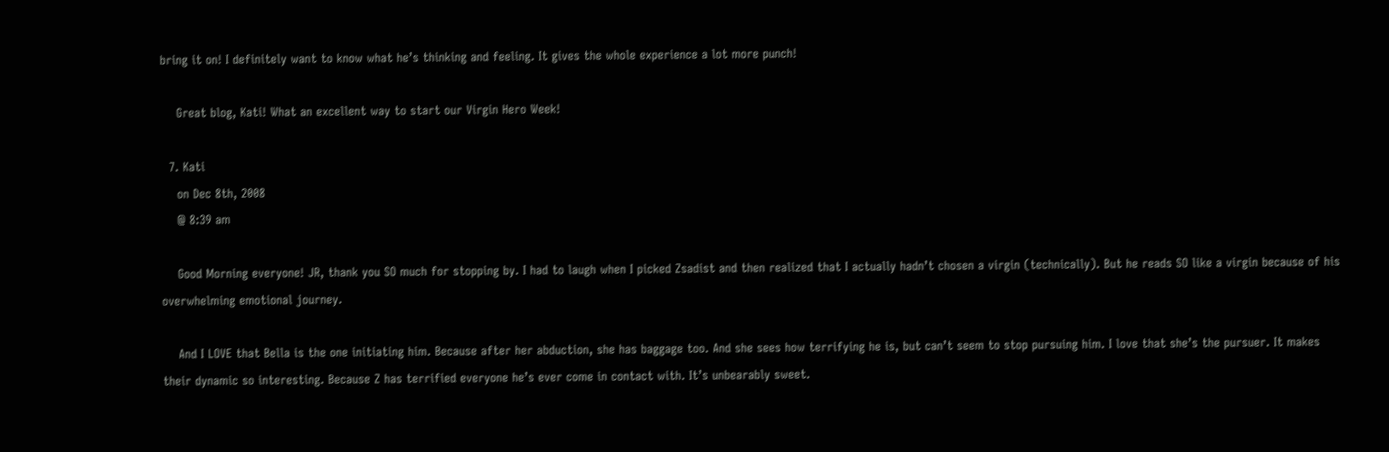bring it on! I definitely want to know what he’s thinking and feeling. It gives the whole experience a lot more punch!

    Great blog, Kati! What an excellent way to start our Virgin Hero Week!

  7. Kati
    on Dec 8th, 2008
    @ 8:39 am

    Good Morning everyone! JR, thank you SO much for stopping by. I had to laugh when I picked Zsadist and then realized that I actually hadn’t chosen a virgin (technically). But he reads SO like a virgin because of his overwhelming emotional journey.

    And I LOVE that Bella is the one initiating him. Because after her abduction, she has baggage too. And she sees how terrifying he is, but can’t seem to stop pursuing him. I love that she’s the pursuer. It makes their dynamic so interesting. Because Z has terrified everyone he’s ever come in contact with. It’s unbearably sweet.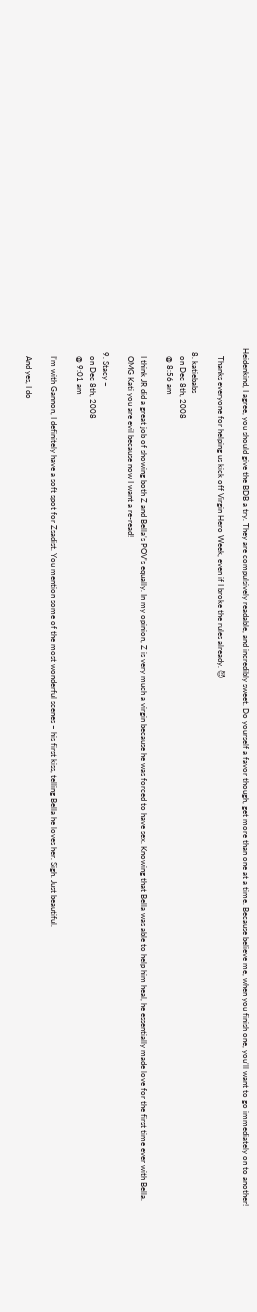Heidenkind, I agree, you should give the BDB a try. They are compulsively readable, and incredibly sweet. Do yourself a favor though, get more than one at a time. Because believe me, when you finish one, you’ll want to go immediately on to another!

    Thanks everyone for helping us kick off Virgin Hero Week, even if I broke the rules already. 😈

  8. katiebabs
    on Dec 8th, 2008
    @ 8:56 am

    I think JR did a great job of showing both Z and Bella’s POV’s equally. In my opinion, Z is very much a virgin because he was forced to have sex. Knowing that Bella was able to help him heal, he essentially made love for the first time ever with Bella.
    OMG Kati you are evil because now I want a re-read!

  9. Stacy ~
    on Dec 8th, 2008
    @ 9:01 am

    I’m with Gannon, I definitely have a soft spot for Zsadist. You mention some of the most wonderful scenes – his first kiss, telling Bella he loves her. Sigh. Just beautiful.

    And yes, I do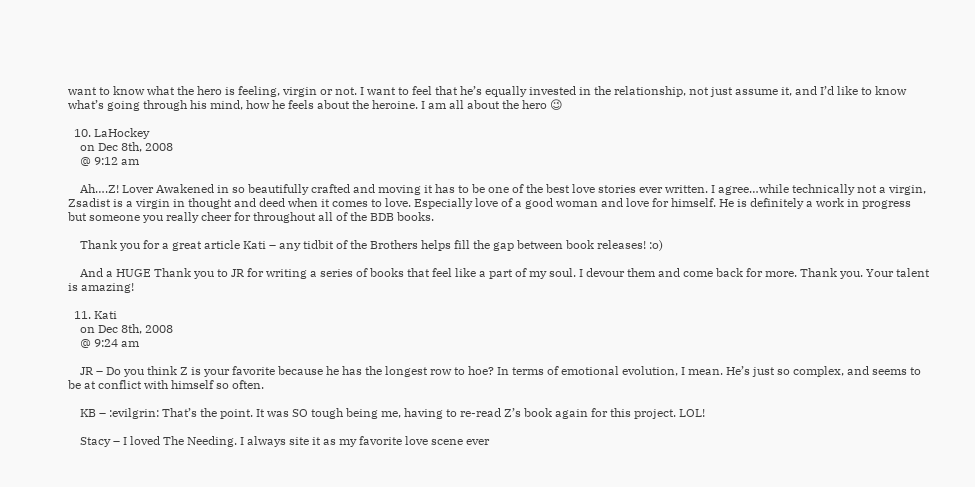want to know what the hero is feeling, virgin or not. I want to feel that he’s equally invested in the relationship, not just assume it, and I’d like to know what’s going through his mind, how he feels about the heroine. I am all about the hero 😉

  10. LaHockey
    on Dec 8th, 2008
    @ 9:12 am

    Ah….Z! Lover Awakened in so beautifully crafted and moving it has to be one of the best love stories ever written. I agree…while technically not a virgin, Zsadist is a virgin in thought and deed when it comes to love. Especially love of a good woman and love for himself. He is definitely a work in progress but someone you really cheer for throughout all of the BDB books.

    Thank you for a great article Kati – any tidbit of the Brothers helps fill the gap between book releases! :o)

    And a HUGE Thank you to JR for writing a series of books that feel like a part of my soul. I devour them and come back for more. Thank you. Your talent is amazing!

  11. Kati
    on Dec 8th, 2008
    @ 9:24 am

    JR – Do you think Z is your favorite because he has the longest row to hoe? In terms of emotional evolution, I mean. He’s just so complex, and seems to be at conflict with himself so often.

    KB – :evilgrin: That’s the point. It was SO tough being me, having to re-read Z’s book again for this project. LOL!

    Stacy – I loved The Needing. I always site it as my favorite love scene ever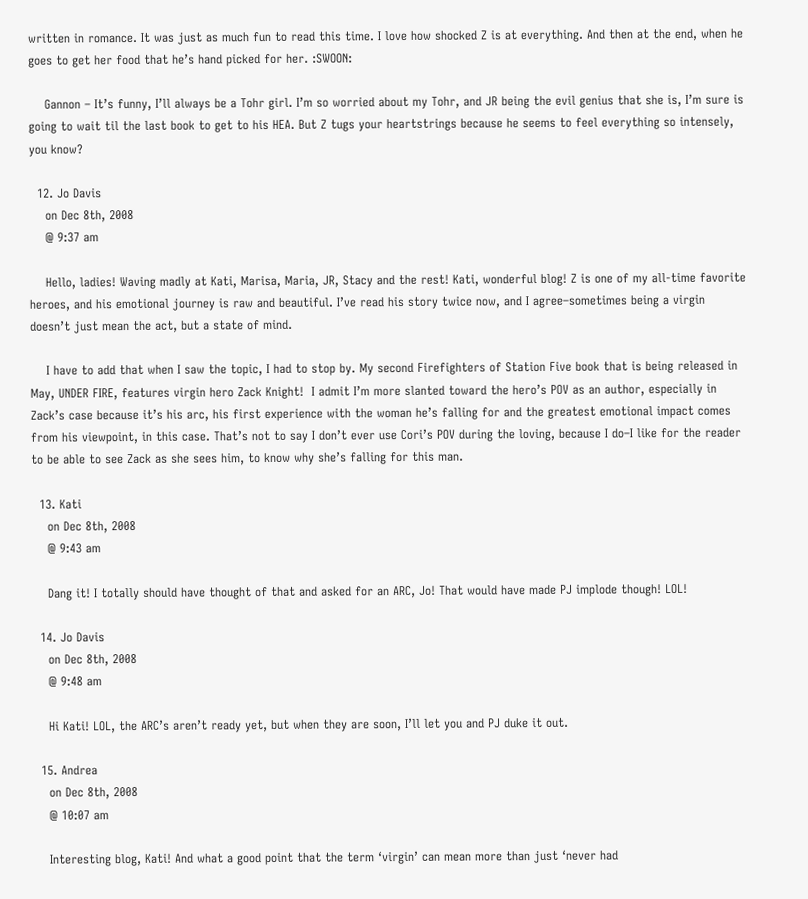written in romance. It was just as much fun to read this time. I love how shocked Z is at everything. And then at the end, when he goes to get her food that he’s hand picked for her. :SWOON:

    Gannon – It’s funny, I’ll always be a Tohr girl. I’m so worried about my Tohr, and JR being the evil genius that she is, I’m sure is going to wait til the last book to get to his HEA. But Z tugs your heartstrings because he seems to feel everything so intensely, you know?

  12. Jo Davis
    on Dec 8th, 2008
    @ 9:37 am

    Hello, ladies! Waving madly at Kati, Marisa, Maria, JR, Stacy and the rest! Kati, wonderful blog! Z is one of my all-time favorite heroes, and his emotional journey is raw and beautiful. I’ve read his story twice now, and I agree–sometimes being a virgin doesn’t just mean the act, but a state of mind.

    I have to add that when I saw the topic, I had to stop by. My second Firefighters of Station Five book that is being released in May, UNDER FIRE, features virgin hero Zack Knight!  I admit I’m more slanted toward the hero’s POV as an author, especially in Zack’s case because it’s his arc, his first experience with the woman he’s falling for and the greatest emotional impact comes from his viewpoint, in this case. That’s not to say I don’t ever use Cori’s POV during the loving, because I do–I like for the reader to be able to see Zack as she sees him, to know why she’s falling for this man.

  13. Kati
    on Dec 8th, 2008
    @ 9:43 am

    Dang it! I totally should have thought of that and asked for an ARC, Jo! That would have made PJ implode though! LOL!

  14. Jo Davis
    on Dec 8th, 2008
    @ 9:48 am

    Hi Kati! LOL, the ARC’s aren’t ready yet, but when they are soon, I’ll let you and PJ duke it out.

  15. Andrea
    on Dec 8th, 2008
    @ 10:07 am

    Interesting blog, Kati! And what a good point that the term ‘virgin’ can mean more than just ‘never had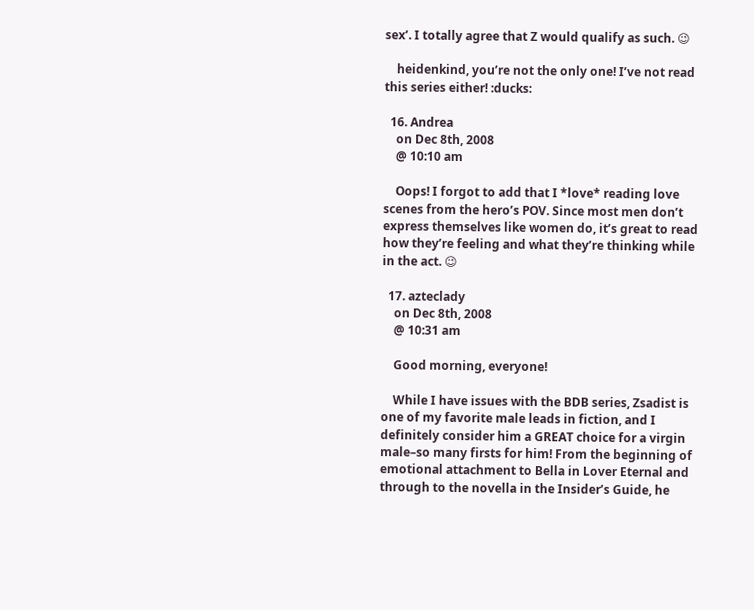sex’. I totally agree that Z would qualify as such. 😉

    heidenkind, you’re not the only one! I’ve not read this series either! :ducks:

  16. Andrea
    on Dec 8th, 2008
    @ 10:10 am

    Oops! I forgot to add that I *love* reading love scenes from the hero’s POV. Since most men don’t express themselves like women do, it’s great to read how they’re feeling and what they’re thinking while in the act. 😉

  17. azteclady
    on Dec 8th, 2008
    @ 10:31 am

    Good morning, everyone!

    While I have issues with the BDB series, Zsadist is one of my favorite male leads in fiction, and I definitely consider him a GREAT choice for a virgin male–so many firsts for him! From the beginning of emotional attachment to Bella in Lover Eternal and through to the novella in the Insider’s Guide, he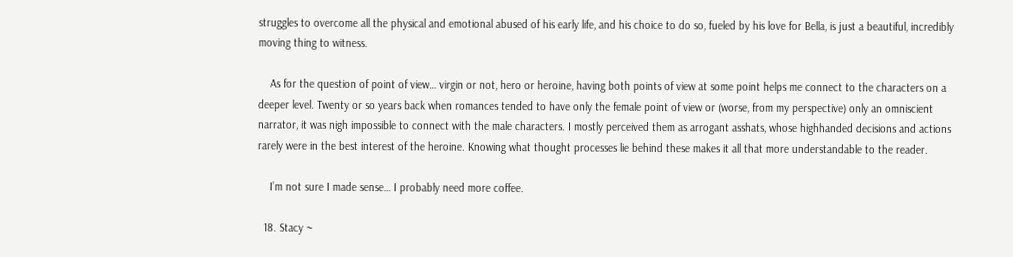struggles to overcome all the physical and emotional abused of his early life, and his choice to do so, fueled by his love for Bella, is just a beautiful, incredibly moving thing to witness.

    As for the question of point of view… virgin or not, hero or heroine, having both points of view at some point helps me connect to the characters on a deeper level. Twenty or so years back when romances tended to have only the female point of view or (worse, from my perspective) only an omniscient narrator, it was nigh impossible to connect with the male characters. I mostly perceived them as arrogant asshats, whose highhanded decisions and actions rarely were in the best interest of the heroine. Knowing what thought processes lie behind these makes it all that more understandable to the reader.

    I’m not sure I made sense… I probably need more coffee.

  18. Stacy ~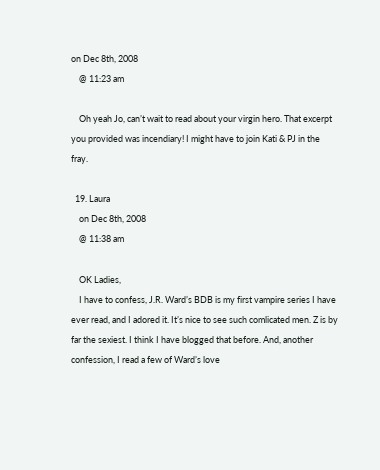on Dec 8th, 2008
    @ 11:23 am

    Oh yeah Jo, can’t wait to read about your virgin hero. That excerpt you provided was incendiary! I might have to join Kati & PJ in the fray.

  19. Laura
    on Dec 8th, 2008
    @ 11:38 am

    OK Ladies,
    I have to confess, J.R. Ward’s BDB is my first vampire series I have ever read, and I adored it. It’s nice to see such comlicated men. Z is by far the sexiest. I think I have blogged that before. And, another confession, I read a few of Ward’s love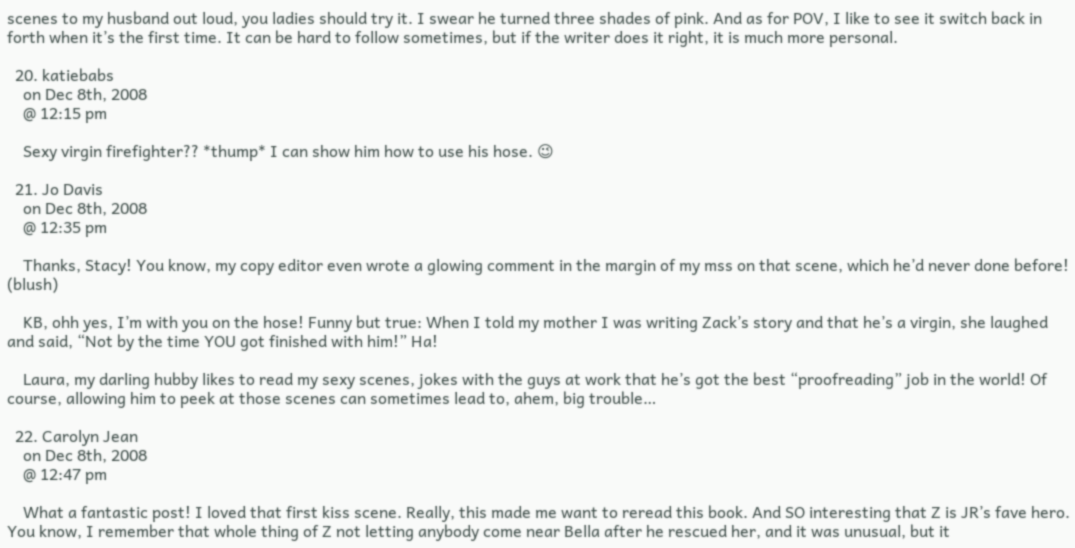scenes to my husband out loud, you ladies should try it. I swear he turned three shades of pink. And as for POV, I like to see it switch back in forth when it’s the first time. It can be hard to follow sometimes, but if the writer does it right, it is much more personal.

  20. katiebabs
    on Dec 8th, 2008
    @ 12:15 pm

    Sexy virgin firefighter?? *thump* I can show him how to use his hose. 😉

  21. Jo Davis
    on Dec 8th, 2008
    @ 12:35 pm

    Thanks, Stacy! You know, my copy editor even wrote a glowing comment in the margin of my mss on that scene, which he’d never done before! (blush)

    KB, ohh yes, I’m with you on the hose! Funny but true: When I told my mother I was writing Zack’s story and that he’s a virgin, she laughed and said, “Not by the time YOU got finished with him!” Ha!

    Laura, my darling hubby likes to read my sexy scenes, jokes with the guys at work that he’s got the best “proofreading” job in the world! Of course, allowing him to peek at those scenes can sometimes lead to, ahem, big trouble…

  22. Carolyn Jean
    on Dec 8th, 2008
    @ 12:47 pm

    What a fantastic post! I loved that first kiss scene. Really, this made me want to reread this book. And SO interesting that Z is JR’s fave hero. You know, I remember that whole thing of Z not letting anybody come near Bella after he rescued her, and it was unusual, but it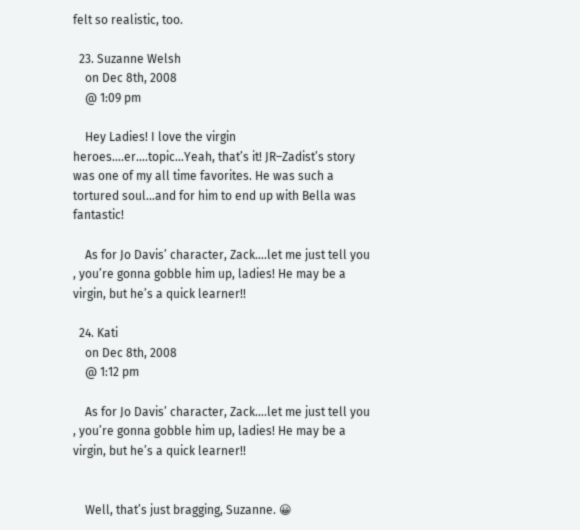felt so realistic, too.

  23. Suzanne Welsh
    on Dec 8th, 2008
    @ 1:09 pm

    Hey Ladies! I love the virgin heroes….er….topic…Yeah, that’s it! JR–Zadist’s story was one of my all time favorites. He was such a tortured soul…and for him to end up with Bella was fantastic!

    As for Jo Davis’ character, Zack….let me just tell you , you’re gonna gobble him up, ladies! He may be a virgin, but he’s a quick learner!!

  24. Kati
    on Dec 8th, 2008
    @ 1:12 pm

    As for Jo Davis’ character, Zack….let me just tell you , you’re gonna gobble him up, ladies! He may be a virgin, but he’s a quick learner!!


    Well, that’s just bragging, Suzanne. 😀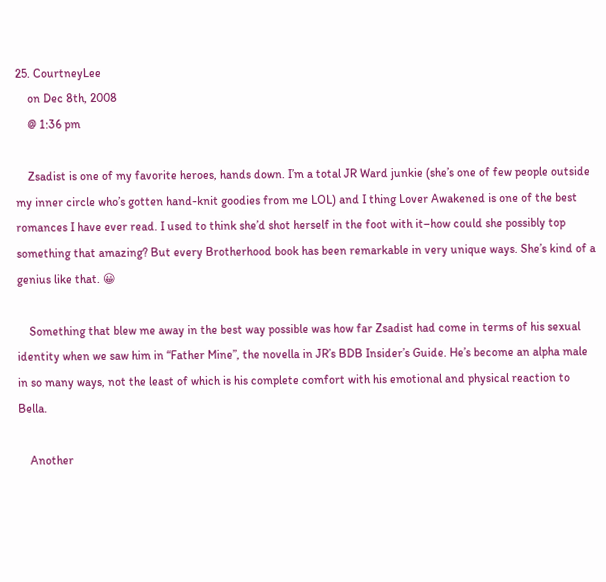25. CourtneyLee
    on Dec 8th, 2008
    @ 1:36 pm

    Zsadist is one of my favorite heroes, hands down. I’m a total JR Ward junkie (she’s one of few people outside my inner circle who’s gotten hand-knit goodies from me LOL) and I thing Lover Awakened is one of the best romances I have ever read. I used to think she’d shot herself in the foot with it–how could she possibly top something that amazing? But every Brotherhood book has been remarkable in very unique ways. She’s kind of a genius like that. 😀

    Something that blew me away in the best way possible was how far Zsadist had come in terms of his sexual identity when we saw him in “Father Mine”, the novella in JR’s BDB Insider’s Guide. He’s become an alpha male in so many ways, not the least of which is his complete comfort with his emotional and physical reaction to Bella.

    Another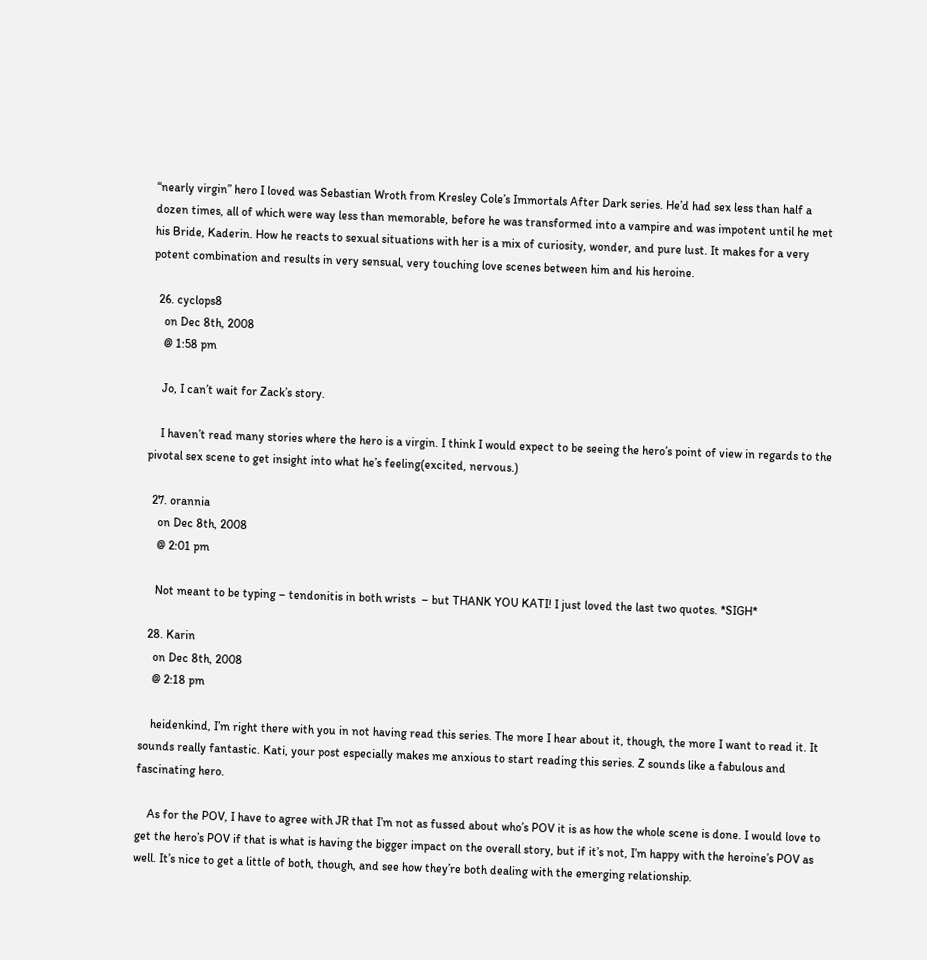“nearly virgin” hero I loved was Sebastian Wroth from Kresley Cole’s Immortals After Dark series. He’d had sex less than half a dozen times, all of which were way less than memorable, before he was transformed into a vampire and was impotent until he met his Bride, Kaderin. How he reacts to sexual situations with her is a mix of curiosity, wonder, and pure lust. It makes for a very potent combination and results in very sensual, very touching love scenes between him and his heroine.

  26. cyclops8
    on Dec 8th, 2008
    @ 1:58 pm

    Jo, I can’t wait for Zack’s story.

    I haven’t read many stories where the hero is a virgin. I think I would expect to be seeing the hero’s point of view in regards to the pivotal sex scene to get insight into what he’s feeling(excited, nervous.)

  27. orannia
    on Dec 8th, 2008
    @ 2:01 pm

    Not meant to be typing – tendonitis in both wrists  – but THANK YOU KATI! I just loved the last two quotes. *SIGH*

  28. Karin
    on Dec 8th, 2008
    @ 2:18 pm

    heidenkind, I’m right there with you in not having read this series. The more I hear about it, though, the more I want to read it. It sounds really fantastic. Kati, your post especially makes me anxious to start reading this series. Z sounds like a fabulous and fascinating hero.

    As for the POV, I have to agree with JR that I’m not as fussed about who’s POV it is as how the whole scene is done. I would love to get the hero’s POV if that is what is having the bigger impact on the overall story, but if it’s not, I’m happy with the heroine’s POV as well. It’s nice to get a little of both, though, and see how they’re both dealing with the emerging relationship.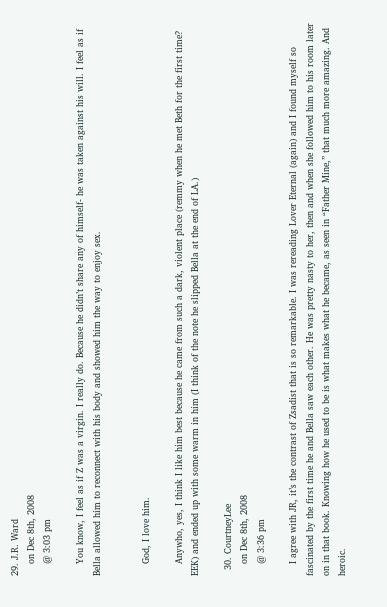29. J.R. Ward
    on Dec 8th, 2008
    @ 3:03 pm

    You know, I feel as if Z was a virgin. I really do. Because he didn’t share any of himself- he was taken against his will. I feel as if Bella allowed him to reconnect with his body and showed him the way to enjoy sex.


    God, I love him.

    Anywho, yes, I think I like him best because he came from such a dark, violent place (remmy when he met Beth for the first time? EEK) and ended up with some warm in him (I think of the note he slipped Bella at the end of LA.)

  30. CourtneyLee
    on Dec 8th, 2008
    @ 3:36 pm

    I agree with JR, it’s the contrast of Zsadist that is so remarkable. I was rereading Lover Eternal (again) and I found myself so fascinated by the first time he and Bella saw each other. He was pretty nasty to her, then and when she followed him to his room later on in that book. Knowing how he used to be is what makes what he became, as seen in “Father Mine,” that much more amazing. And heroic.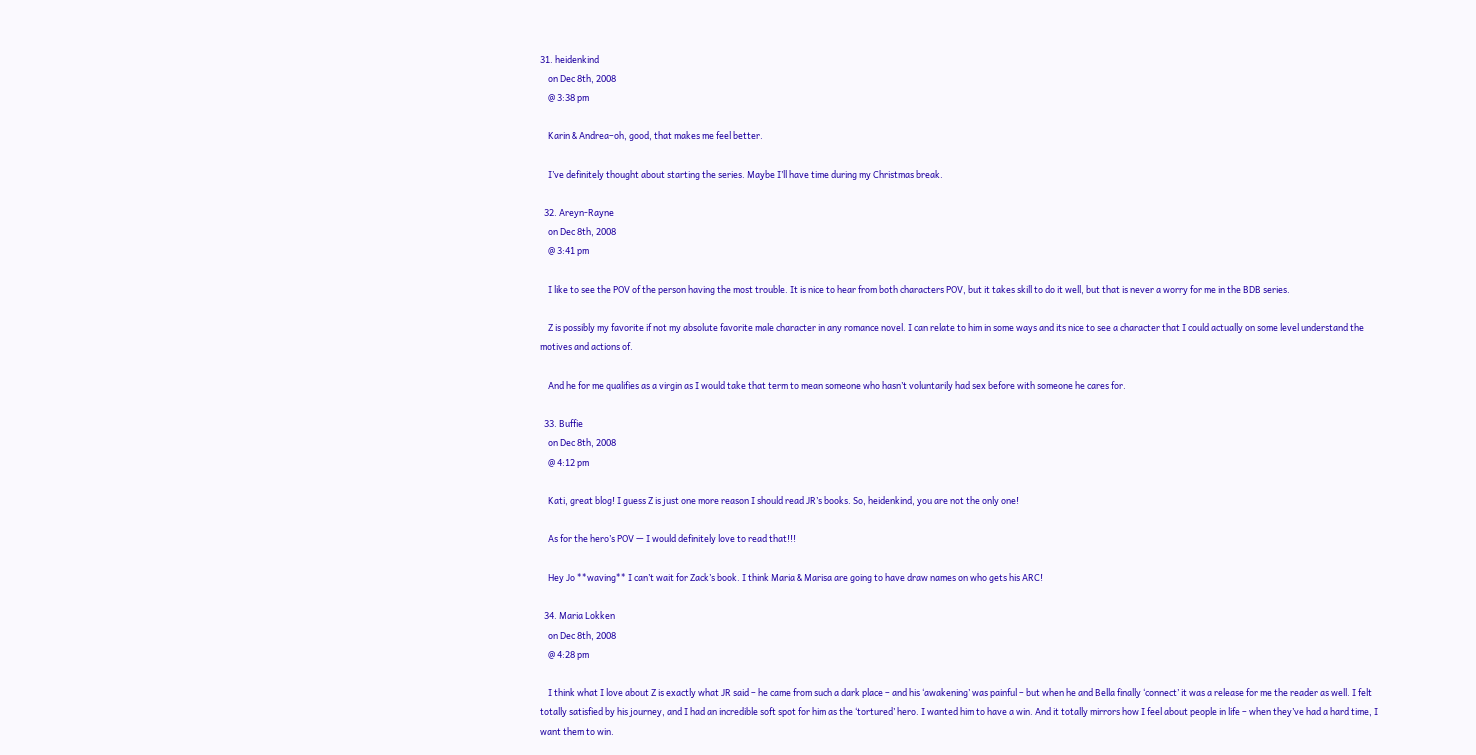31. heidenkind
    on Dec 8th, 2008
    @ 3:38 pm

    Karin & Andrea–oh, good, that makes me feel better.

    I’ve definitely thought about starting the series. Maybe I’ll have time during my Christmas break.

  32. Areyn-Rayne
    on Dec 8th, 2008
    @ 3:41 pm

    I like to see the POV of the person having the most trouble. It is nice to hear from both characters POV, but it takes skill to do it well, but that is never a worry for me in the BDB series.

    Z is possibly my favorite if not my absolute favorite male character in any romance novel. I can relate to him in some ways and its nice to see a character that I could actually on some level understand the motives and actions of.

    And he for me qualifies as a virgin as I would take that term to mean someone who hasn’t voluntarily had sex before with someone he cares for.

  33. Buffie
    on Dec 8th, 2008
    @ 4:12 pm

    Kati, great blog! I guess Z is just one more reason I should read JR’s books. So, heidenkind, you are not the only one!

    As for the hero’s POV — I would definitely love to read that!!!

    Hey Jo **waving** I can’t wait for Zack’s book. I think Maria & Marisa are going to have draw names on who gets his ARC!

  34. Maria Lokken
    on Dec 8th, 2008
    @ 4:28 pm

    I think what I love about Z is exactly what JR said – he came from such a dark place – and his ‘awakening’ was painful – but when he and Bella finally ‘connect’ it was a release for me the reader as well. I felt totally satisfied by his journey, and I had an incredible soft spot for him as the ‘tortured’ hero. I wanted him to have a win. And it totally mirrors how I feel about people in life – when they’ve had a hard time, I want them to win.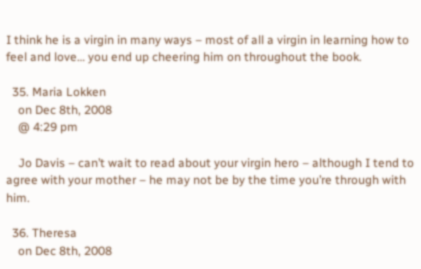I think he is a virgin in many ways – most of all a virgin in learning how to feel and love… you end up cheering him on throughout the book.

  35. Maria Lokken
    on Dec 8th, 2008
    @ 4:29 pm

    Jo Davis – can’t wait to read about your virgin hero – although I tend to agree with your mother – he may not be by the time you’re through with him.

  36. Theresa
    on Dec 8th, 2008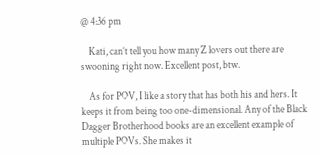@ 4:36 pm

    Kati, can’t tell you how many Z lovers out there are swooning right now. Excellent post, btw.

    As for POV, I like a story that has both his and hers. It keeps it from being too one-dimensional. Any of the Black Dagger Brotherhood books are an excellent example of multiple POVs. She makes it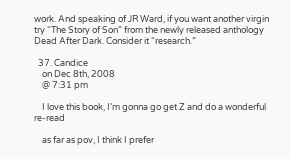work. And speaking of JR Ward, if you want another virgin try “The Story of Son” from the newly released anthology Dead After Dark. Consider it “research.”

  37. Candice
    on Dec 8th, 2008
    @ 7:31 pm

    I love this book, I’m gonna go get Z and do a wonderful re-read

    as far as pov, I think I prefer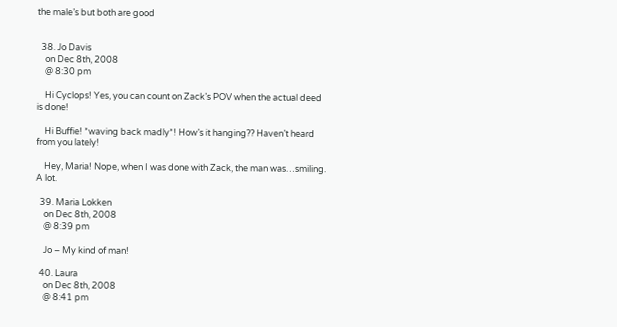the male’s but both are good


  38. Jo Davis
    on Dec 8th, 2008
    @ 8:30 pm

    Hi Cyclops! Yes, you can count on Zack’s POV when the actual deed is done!

    Hi Buffie! *waving back madly*! How’s it hanging?? Haven’t heard from you lately!

    Hey, Maria! Nope, when I was done with Zack, the man was…smiling. A lot.

  39. Maria Lokken
    on Dec 8th, 2008
    @ 8:39 pm

    Jo – My kind of man!

  40. Laura
    on Dec 8th, 2008
    @ 8:41 pm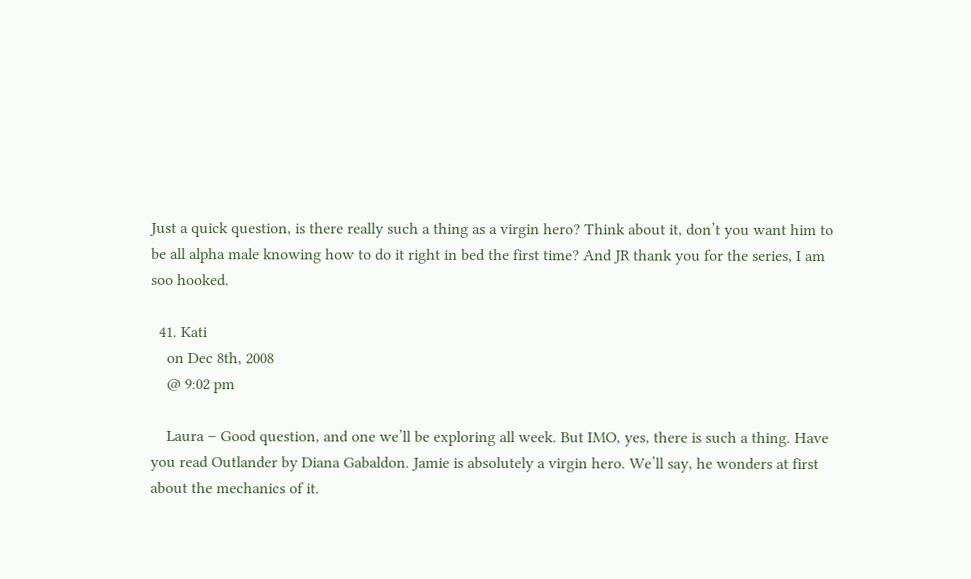Just a quick question, is there really such a thing as a virgin hero? Think about it, don’t you want him to be all alpha male knowing how to do it right in bed the first time? And JR thank you for the series, I am soo hooked.

  41. Kati
    on Dec 8th, 2008
    @ 9:02 pm

    Laura – Good question, and one we’ll be exploring all week. But IMO, yes, there is such a thing. Have you read Outlander by Diana Gabaldon. Jamie is absolutely a virgin hero. We’ll say, he wonders at first about the mechanics of it.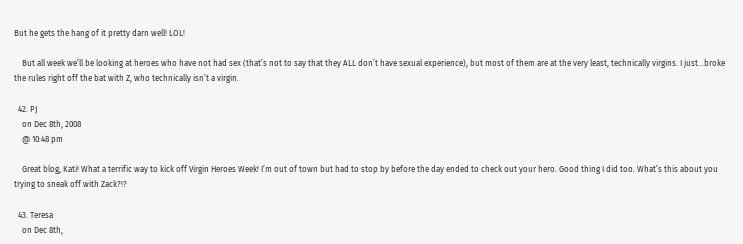But he gets the hang of it pretty darn well! LOL!

    But all week we’ll be looking at heroes who have not had sex (that’s not to say that they ALL don’t have sexual experience), but most of them are at the very least, technically virgins. I just…broke the rules right off the bat with Z, who technically isn’t a virgin.

  42. PJ
    on Dec 8th, 2008
    @ 10:48 pm

    Great blog, Kati! What a terrific way to kick off Virgin Heroes Week! I’m out of town but had to stop by before the day ended to check out your hero. Good thing I did too. What’s this about you trying to sneak off with Zack?!?

  43. Teresa
    on Dec 8th,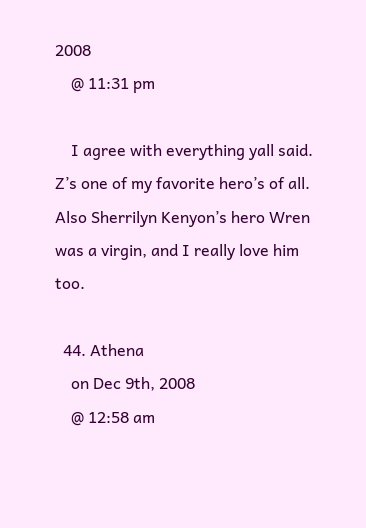2008
    @ 11:31 pm

    I agree with everything yall said. Z’s one of my favorite hero’s of all. Also Sherrilyn Kenyon’s hero Wren was a virgin, and I really love him too.

  44. Athena
    on Dec 9th, 2008
    @ 12:58 am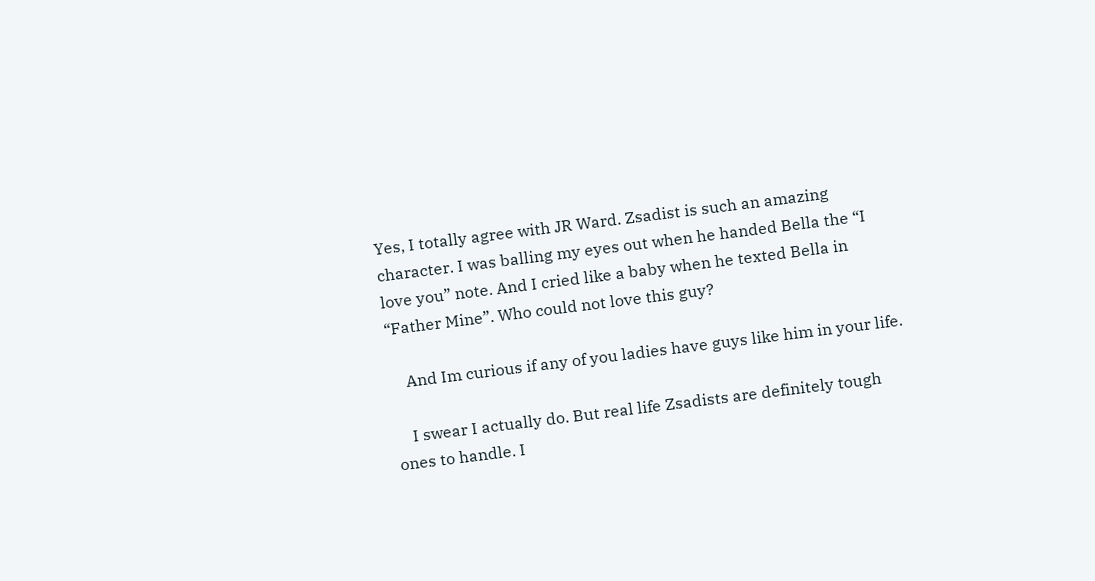Yes, I totally agree with JR Ward. Zsadist is such an amazing character. I was balling my eyes out when he handed Bella the “I love you” note. And I cried like a baby when he texted Bella in “Father Mine”. Who could not love this guy?

    And Im curious if any of you ladies have guys like him in your life.

    I swear I actually do. But real life Zsadists are definitely tough ones to handle. I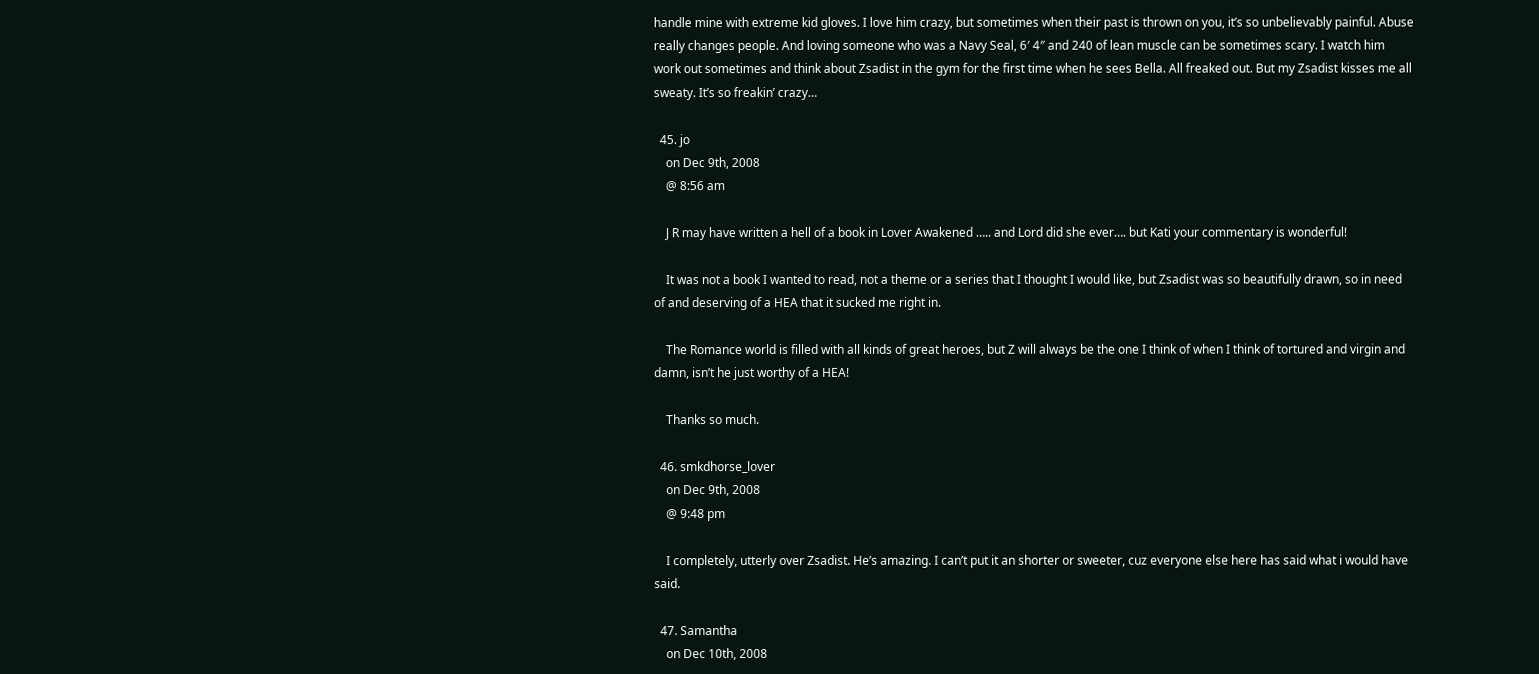handle mine with extreme kid gloves. I love him crazy, but sometimes when their past is thrown on you, it’s so unbelievably painful. Abuse really changes people. And loving someone who was a Navy Seal, 6′ 4″ and 240 of lean muscle can be sometimes scary. I watch him work out sometimes and think about Zsadist in the gym for the first time when he sees Bella. All freaked out. But my Zsadist kisses me all sweaty. It’s so freakin’ crazy…

  45. jo
    on Dec 9th, 2008
    @ 8:56 am

    J R may have written a hell of a book in Lover Awakened ….. and Lord did she ever…. but Kati your commentary is wonderful!

    It was not a book I wanted to read, not a theme or a series that I thought I would like, but Zsadist was so beautifully drawn, so in need of and deserving of a HEA that it sucked me right in.

    The Romance world is filled with all kinds of great heroes, but Z will always be the one I think of when I think of tortured and virgin and damn, isn’t he just worthy of a HEA!

    Thanks so much.

  46. smkdhorse_lover
    on Dec 9th, 2008
    @ 9:48 pm

    I completely, utterly over Zsadist. He’s amazing. I can’t put it an shorter or sweeter, cuz everyone else here has said what i would have said.

  47. Samantha
    on Dec 10th, 2008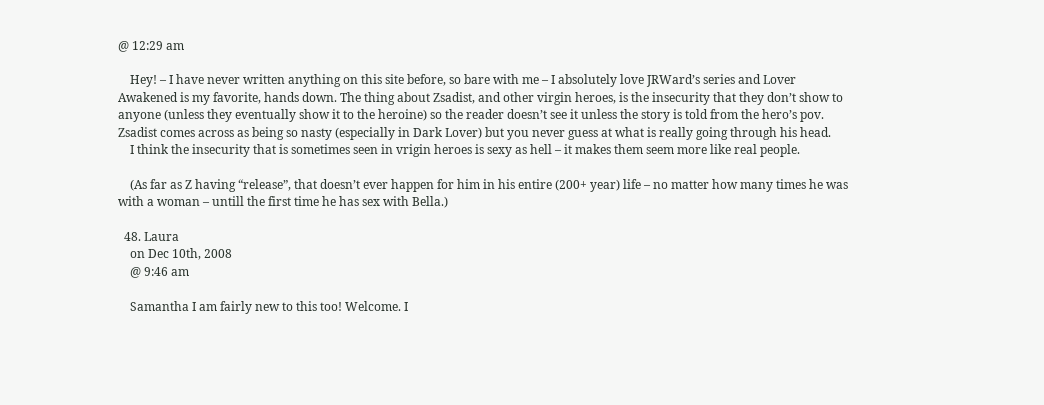@ 12:29 am

    Hey! – I have never written anything on this site before, so bare with me – I absolutely love JRWard’s series and Lover Awakened is my favorite, hands down. The thing about Zsadist, and other virgin heroes, is the insecurity that they don’t show to anyone (unless they eventually show it to the heroine) so the reader doesn’t see it unless the story is told from the hero’s pov. Zsadist comes across as being so nasty (especially in Dark Lover) but you never guess at what is really going through his head.
    I think the insecurity that is sometimes seen in vrigin heroes is sexy as hell – it makes them seem more like real people.

    (As far as Z having “release”, that doesn’t ever happen for him in his entire (200+ year) life – no matter how many times he was with a woman – untill the first time he has sex with Bella.)

  48. Laura
    on Dec 10th, 2008
    @ 9:46 am

    Samantha I am fairly new to this too! Welcome. I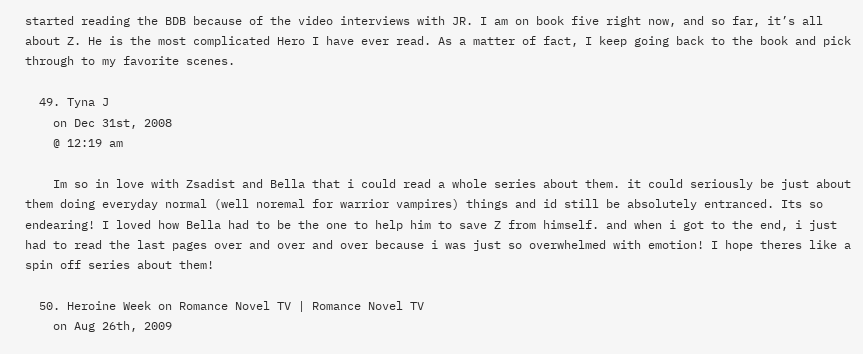started reading the BDB because of the video interviews with JR. I am on book five right now, and so far, it’s all about Z. He is the most complicated Hero I have ever read. As a matter of fact, I keep going back to the book and pick through to my favorite scenes.

  49. Tyna J
    on Dec 31st, 2008
    @ 12:19 am

    Im so in love with Zsadist and Bella that i could read a whole series about them. it could seriously be just about them doing everyday normal (well noremal for warrior vampires) things and id still be absolutely entranced. Its so endearing! I loved how Bella had to be the one to help him to save Z from himself. and when i got to the end, i just had to read the last pages over and over and over because i was just so overwhelmed with emotion! I hope theres like a spin off series about them!

  50. Heroine Week on Romance Novel TV | Romance Novel TV
    on Aug 26th, 2009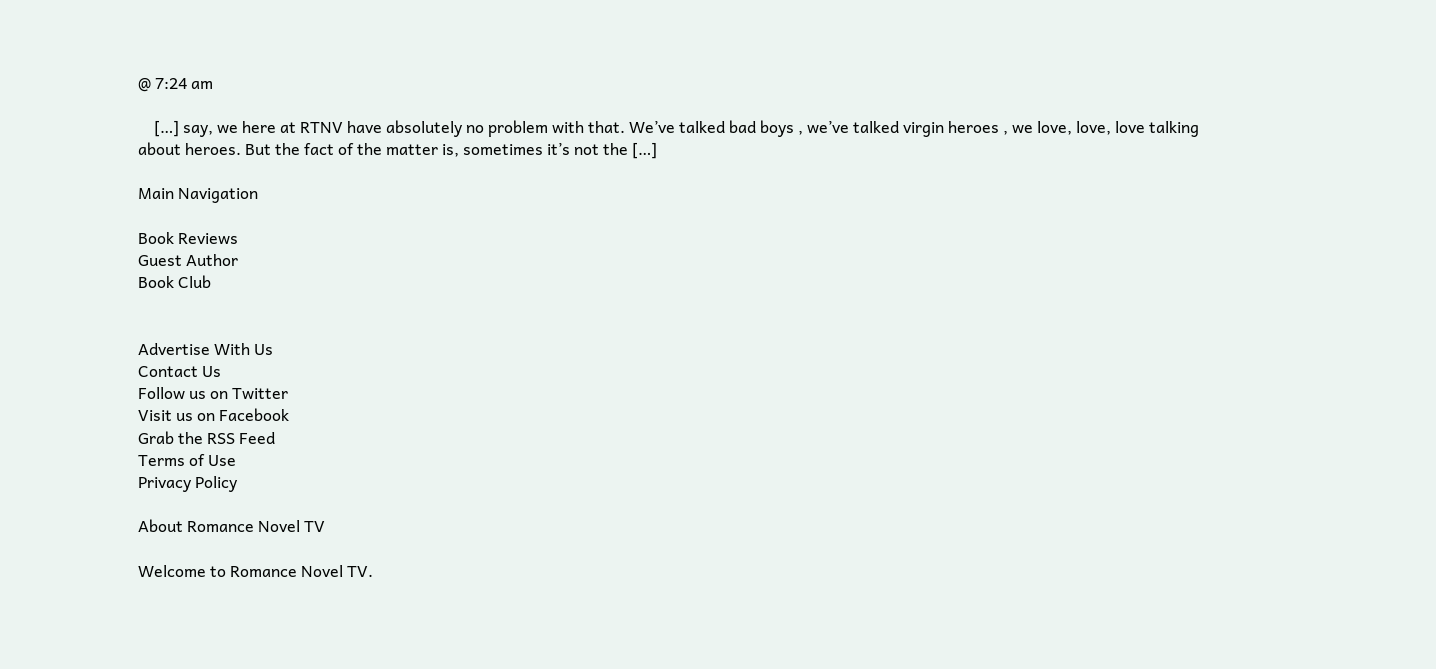@ 7:24 am

    […] say, we here at RTNV have absolutely no problem with that. We’ve talked bad boys , we’ve talked virgin heroes , we love, love, love talking about heroes. But the fact of the matter is, sometimes it’s not the […]

Main Navigation

Book Reviews
Guest Author
Book Club


Advertise With Us
Contact Us
Follow us on Twitter
Visit us on Facebook
Grab the RSS Feed
Terms of Use
Privacy Policy

About Romance Novel TV

Welcome to Romance Novel TV.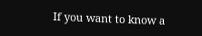If you want to know a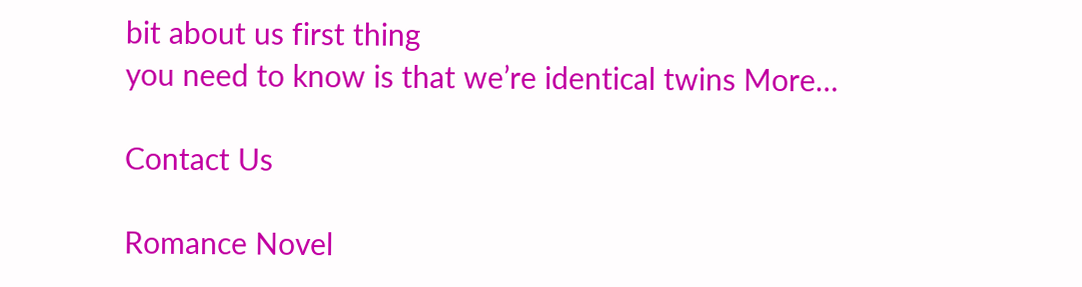bit about us first thing
you need to know is that we’re identical twins More…

Contact Us

Romance Novel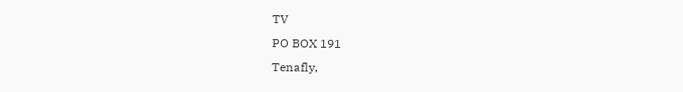TV
PO BOX 191
Tenafly,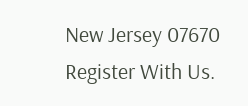New Jersey 07670
Register With Us.